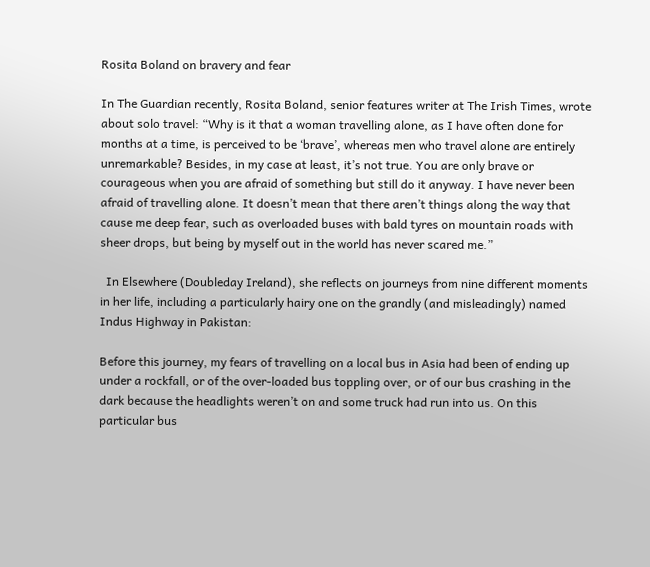Rosita Boland on bravery and fear

In The Guardian recently, Rosita Boland, senior features writer at The Irish Times, wrote about solo travel: “Why is it that a woman travelling alone, as I have often done for months at a time, is perceived to be ‘brave’, whereas men who travel alone are entirely unremarkable? Besides, in my case at least, it’s not true. You are only brave or courageous when you are afraid of something but still do it anyway. I have never been afraid of travelling alone. It doesn’t mean that there aren’t things along the way that cause me deep fear, such as overloaded buses with bald tyres on mountain roads with sheer drops, but being by myself out in the world has never scared me.”

  In Elsewhere (Doubleday Ireland), she reflects on journeys from nine different moments in her life, including a particularly hairy one on the grandly (and misleadingly) named Indus Highway in Pakistan:

Before this journey, my fears of travelling on a local bus in Asia had been of ending up under a rockfall, or of the over-loaded bus toppling over, or of our bus crashing in the dark because the headlights weren’t on and some truck had run into us. On this particular bus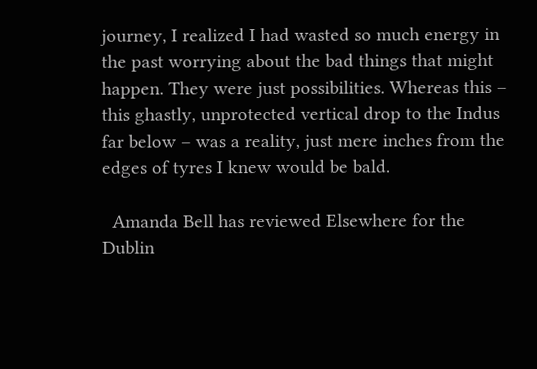journey, I realized I had wasted so much energy in the past worrying about the bad things that might happen. They were just possibilities. Whereas this – this ghastly, unprotected vertical drop to the Indus far below – was a reality, just mere inches from the edges of tyres I knew would be bald.

  Amanda Bell has reviewed Elsewhere for the Dublin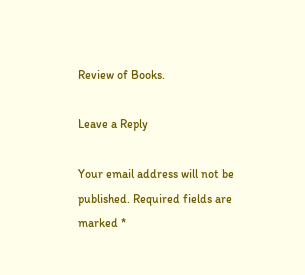Review of Books.

Leave a Reply

Your email address will not be published. Required fields are marked *